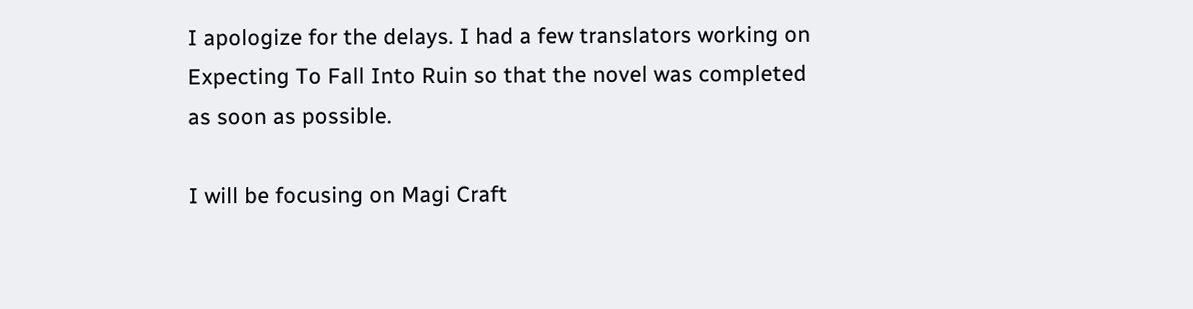I apologize for the delays. I had a few translators working on Expecting To Fall Into Ruin so that the novel was completed as soon as possible.

I will be focusing on Magi Craft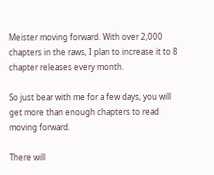Meister moving forward. With over 2,000 chapters in the raws, I plan to increase it to 8 chapter releases every month.

So just bear with me for a few days, you will get more than enough chapters to read moving forward.

There will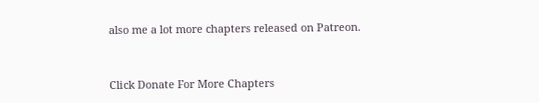also me a lot more chapters released on Patreon.


Click Donate For More Chapters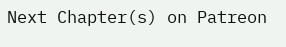Next Chapter(s) on Patreon